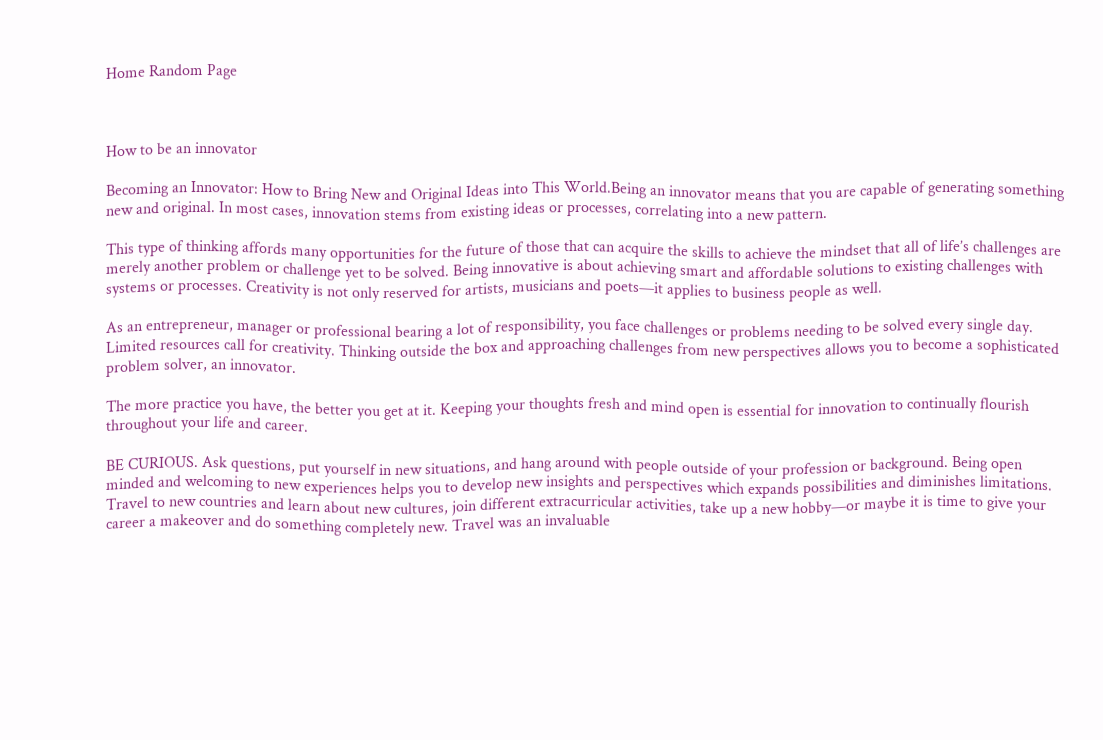Home Random Page



How to be an innovator

Becoming an Innovator: How to Bring New and Original Ideas into This World.Being an innovator means that you are capable of generating something new and original. In most cases, innovation stems from existing ideas or processes, correlating into a new pattern.

This type of thinking affords many opportunities for the future of those that can acquire the skills to achieve the mindset that all of life’s challenges are merely another problem or challenge yet to be solved. Being innovative is about achieving smart and affordable solutions to existing challenges with systems or processes. Creativity is not only reserved for artists, musicians and poets—it applies to business people as well.

As an entrepreneur, manager or professional bearing a lot of responsibility, you face challenges or problems needing to be solved every single day. Limited resources call for creativity. Thinking outside the box and approaching challenges from new perspectives allows you to become a sophisticated problem solver, an innovator.

The more practice you have, the better you get at it. Keeping your thoughts fresh and mind open is essential for innovation to continually flourish throughout your life and career.

BE CURIOUS. Ask questions, put yourself in new situations, and hang around with people outside of your profession or background. Being open minded and welcoming to new experiences helps you to develop new insights and perspectives which expands possibilities and diminishes limitations. Travel to new countries and learn about new cultures, join different extracurricular activities, take up a new hobby—or maybe it is time to give your career a makeover and do something completely new. Travel was an invaluable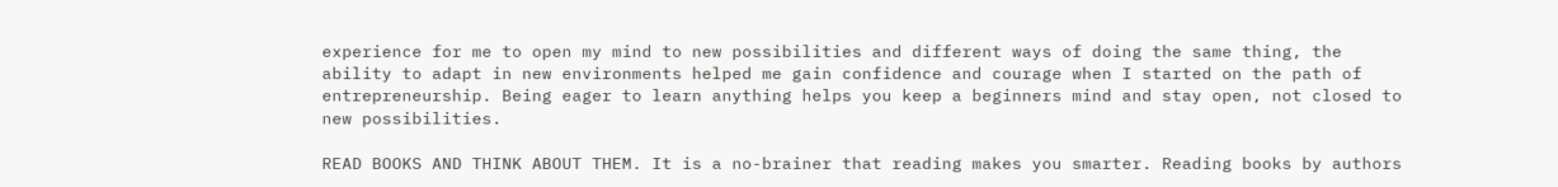experience for me to open my mind to new possibilities and different ways of doing the same thing, the ability to adapt in new environments helped me gain confidence and courage when I started on the path of entrepreneurship. Being eager to learn anything helps you keep a beginners mind and stay open, not closed to new possibilities.

READ BOOKS AND THINK ABOUT THEM. It is a no-brainer that reading makes you smarter. Reading books by authors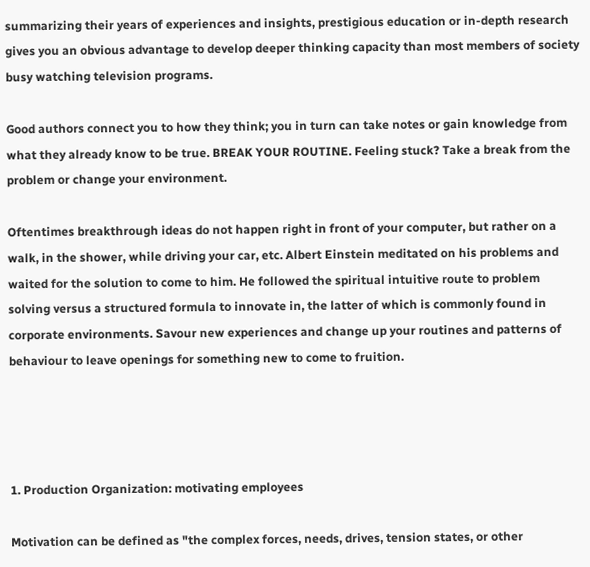summarizing their years of experiences and insights, prestigious education or in-depth research gives you an obvious advantage to develop deeper thinking capacity than most members of society busy watching television programs.

Good authors connect you to how they think; you in turn can take notes or gain knowledge from what they already know to be true. BREAK YOUR ROUTINE. Feeling stuck? Take a break from the problem or change your environment.

Oftentimes breakthrough ideas do not happen right in front of your computer, but rather on a walk, in the shower, while driving your car, etc. Albert Einstein meditated on his problems and waited for the solution to come to him. He followed the spiritual intuitive route to problem solving versus a structured formula to innovate in, the latter of which is commonly found in corporate environments. Savour new experiences and change up your routines and patterns of behaviour to leave openings for something new to come to fruition.




1. Production Organization: motivating employees

Motivation can be defined as "the complex forces, needs, drives, tension states, or other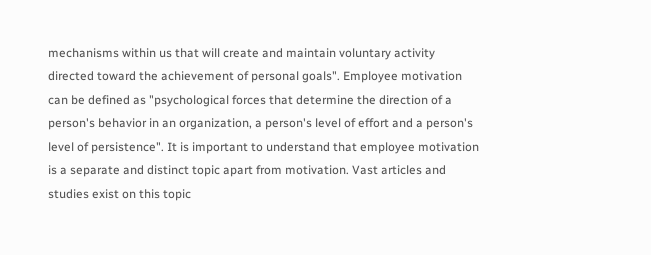mechanisms within us that will create and maintain voluntary activity directed toward the achievement of personal goals". Employee motivation can be defined as "psychological forces that determine the direction of a person's behavior in an organization, a person's level of effort and a person's level of persistence". It is important to understand that employee motivation is a separate and distinct topic apart from motivation. Vast articles and studies exist on this topic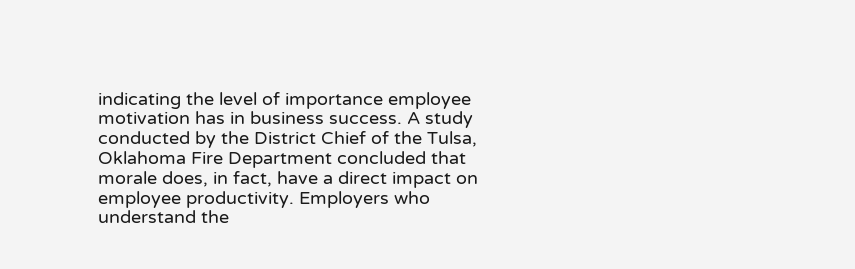indicating the level of importance employee motivation has in business success. A study conducted by the District Chief of the Tulsa, Oklahoma Fire Department concluded that morale does, in fact, have a direct impact on employee productivity. Employers who understand the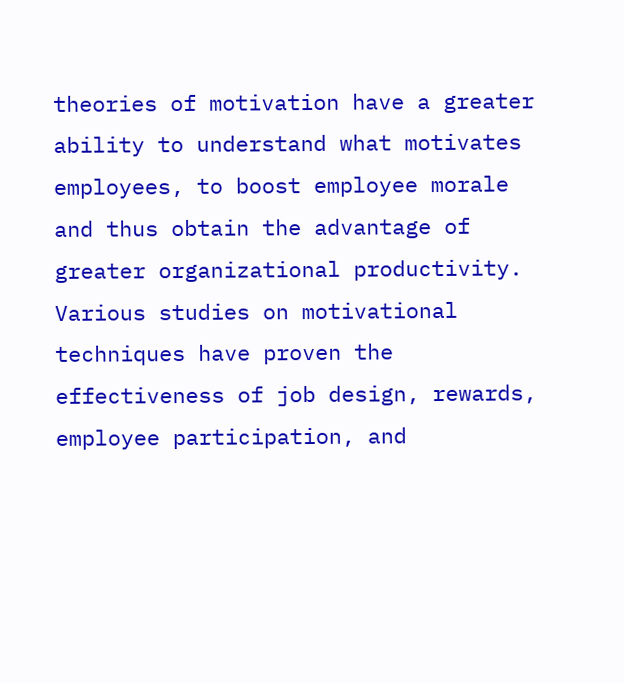theories of motivation have a greater ability to understand what motivates employees, to boost employee morale and thus obtain the advantage of greater organizational productivity. Various studies on motivational techniques have proven the effectiveness of job design, rewards, employee participation, and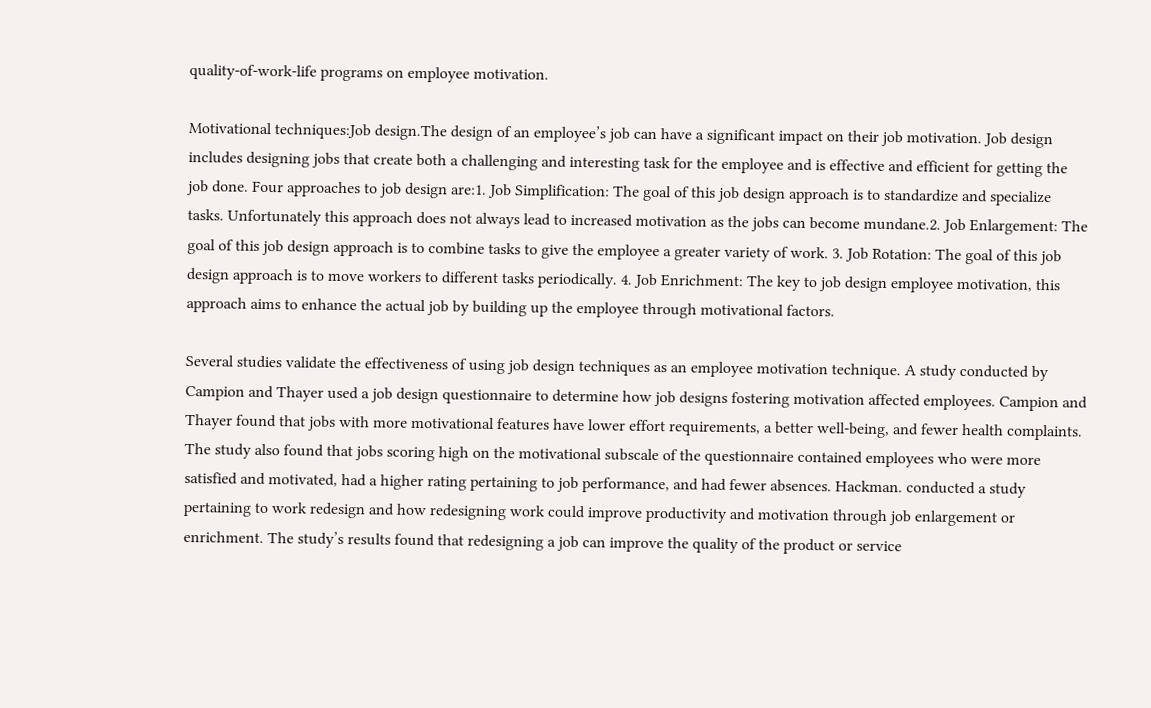quality-of-work-life programs on employee motivation.

Motivational techniques:Job design.The design of an employee’s job can have a significant impact on their job motivation. Job design includes designing jobs that create both a challenging and interesting task for the employee and is effective and efficient for getting the job done. Four approaches to job design are:1. Job Simplification: The goal of this job design approach is to standardize and specialize tasks. Unfortunately this approach does not always lead to increased motivation as the jobs can become mundane.2. Job Enlargement: The goal of this job design approach is to combine tasks to give the employee a greater variety of work. 3. Job Rotation: The goal of this job design approach is to move workers to different tasks periodically. 4. Job Enrichment: The key to job design employee motivation, this approach aims to enhance the actual job by building up the employee through motivational factors.

Several studies validate the effectiveness of using job design techniques as an employee motivation technique. A study conducted by Campion and Thayer used a job design questionnaire to determine how job designs fostering motivation affected employees. Campion and Thayer found that jobs with more motivational features have lower effort requirements, a better well-being, and fewer health complaints. The study also found that jobs scoring high on the motivational subscale of the questionnaire contained employees who were more satisfied and motivated, had a higher rating pertaining to job performance, and had fewer absences. Hackman. conducted a study pertaining to work redesign and how redesigning work could improve productivity and motivation through job enlargement or enrichment. The study’s results found that redesigning a job can improve the quality of the product or service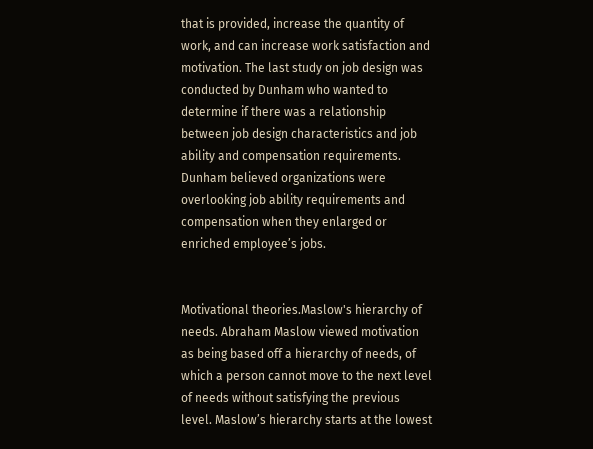that is provided, increase the quantity of work, and can increase work satisfaction and motivation. The last study on job design was conducted by Dunham who wanted to determine if there was a relationship between job design characteristics and job ability and compensation requirements. Dunham believed organizations were overlooking job ability requirements and compensation when they enlarged or enriched employee’s jobs.


Motivational theories.Maslow's hierarchy of needs. Abraham Maslow viewed motivation as being based off a hierarchy of needs, of which a person cannot move to the next level of needs without satisfying the previous level. Maslow’s hierarchy starts at the lowest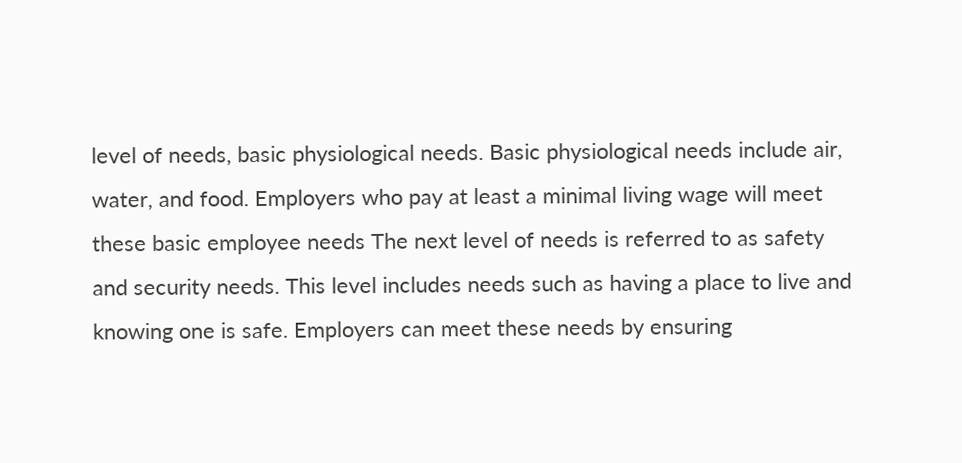level of needs, basic physiological needs. Basic physiological needs include air, water, and food. Employers who pay at least a minimal living wage will meet these basic employee needs The next level of needs is referred to as safety and security needs. This level includes needs such as having a place to live and knowing one is safe. Employers can meet these needs by ensuring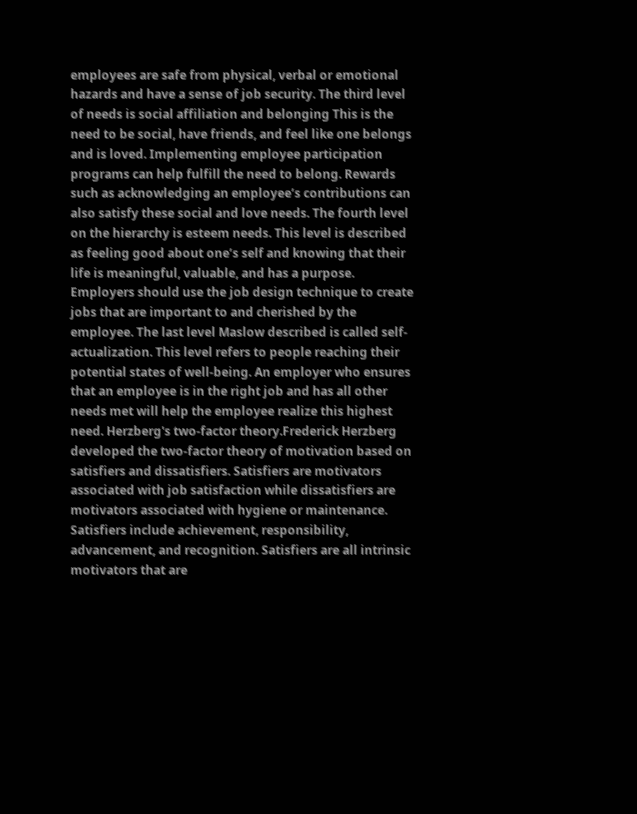employees are safe from physical, verbal or emotional hazards and have a sense of job security. The third level of needs is social affiliation and belonging This is the need to be social, have friends, and feel like one belongs and is loved. Implementing employee participation programs can help fulfill the need to belong. Rewards such as acknowledging an employee’s contributions can also satisfy these social and love needs. The fourth level on the hierarchy is esteem needs. This level is described as feeling good about one’s self and knowing that their life is meaningful, valuable, and has a purpose. Employers should use the job design technique to create jobs that are important to and cherished by the employee. The last level Maslow described is called self-actualization. This level refers to people reaching their potential states of well-being. An employer who ensures that an employee is in the right job and has all other needs met will help the employee realize this highest need. Herzberg's two-factor theory.Frederick Herzberg developed the two-factor theory of motivation based on satisfiers and dissatisfiers. Satisfiers are motivators associated with job satisfaction while dissatisfiers are motivators associated with hygiene or maintenance. Satisfiers include achievement, responsibility, advancement, and recognition. Satisfiers are all intrinsic motivators that are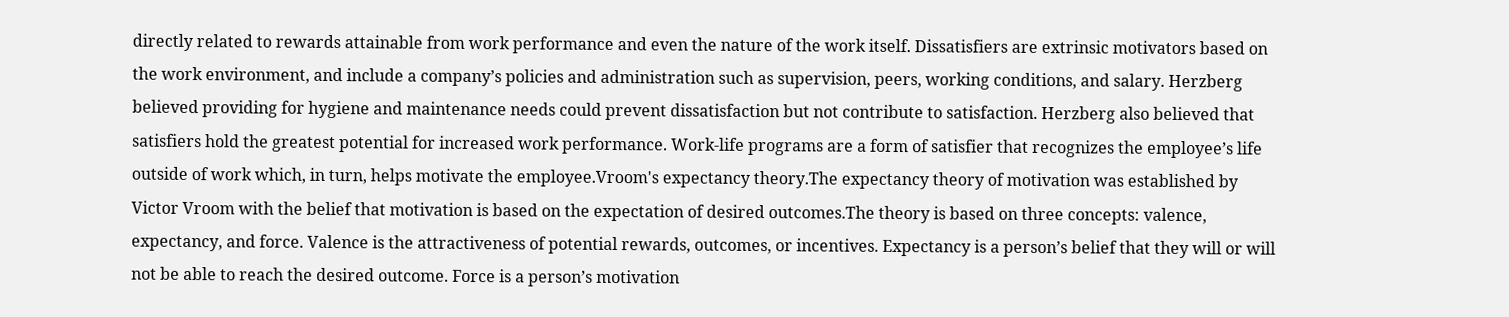directly related to rewards attainable from work performance and even the nature of the work itself. Dissatisfiers are extrinsic motivators based on the work environment, and include a company’s policies and administration such as supervision, peers, working conditions, and salary. Herzberg believed providing for hygiene and maintenance needs could prevent dissatisfaction but not contribute to satisfaction. Herzberg also believed that satisfiers hold the greatest potential for increased work performance. Work-life programs are a form of satisfier that recognizes the employee’s life outside of work which, in turn, helps motivate the employee.Vroom's expectancy theory.The expectancy theory of motivation was established by Victor Vroom with the belief that motivation is based on the expectation of desired outcomes.The theory is based on three concepts: valence, expectancy, and force. Valence is the attractiveness of potential rewards, outcomes, or incentives. Expectancy is a person’s belief that they will or will not be able to reach the desired outcome. Force is a person’s motivation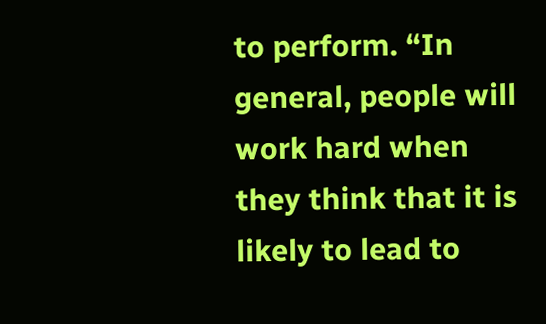to perform. “In general, people will work hard when they think that it is likely to lead to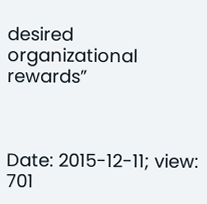desired organizational rewards”



Date: 2015-12-11; view: 701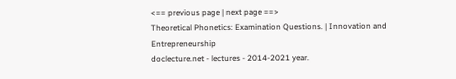<== previous page | next page ==>
Theoretical Phonetics: Examination Questions. | Innovation and Entrepreneurship
doclecture.net - lectures - 2014-2021 year.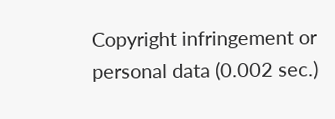Copyright infringement or personal data (0.002 sec.)